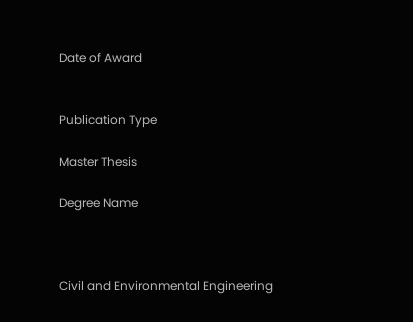Date of Award


Publication Type

Master Thesis

Degree Name



Civil and Environmental Engineering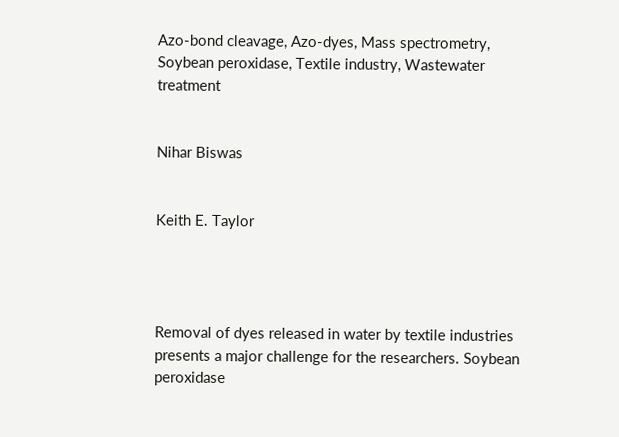Azo-bond cleavage, Azo-dyes, Mass spectrometry, Soybean peroxidase, Textile industry, Wastewater treatment


Nihar Biswas


Keith E. Taylor




Removal of dyes released in water by textile industries presents a major challenge for the researchers. Soybean peroxidase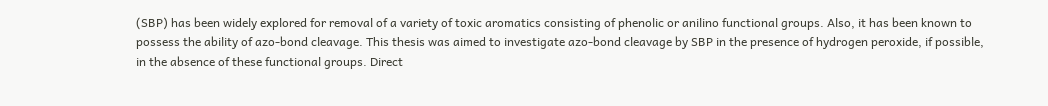(SBP) has been widely explored for removal of a variety of toxic aromatics consisting of phenolic or anilino functional groups. Also, it has been known to possess the ability of azo-bond cleavage. This thesis was aimed to investigate azo-bond cleavage by SBP in the presence of hydrogen peroxide, if possible, in the absence of these functional groups. Direct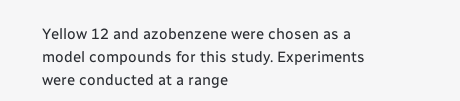Yellow 12 and azobenzene were chosen as a model compounds for this study. Experiments were conducted at a range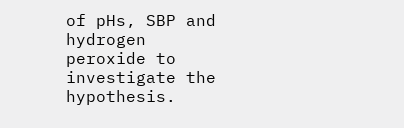of pHs, SBP and hydrogen peroxide to investigate the hypothesis.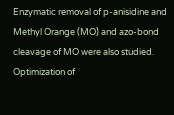Enzymatic removal of p-anisidine and Methyl Orange (MO) and azo-bond cleavage of MO were also studied. Optimization of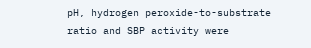pH, hydrogen peroxide-to-substrate ratio and SBP activity were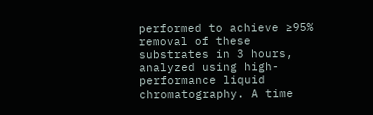performed to achieve ≥95% removal of these substrates in 3 hours, analyzed using high-performance liquid chromatography. A time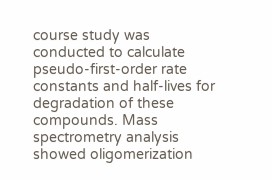course study was conducted to calculate pseudo-first-order rate constants and half-lives for degradation of these compounds. Mass spectrometry analysis showed oligomerization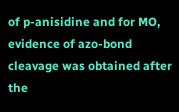of p-anisidine and for MO, evidence of azo-bond cleavage was obtained after the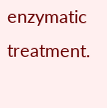enzymatic treatment.